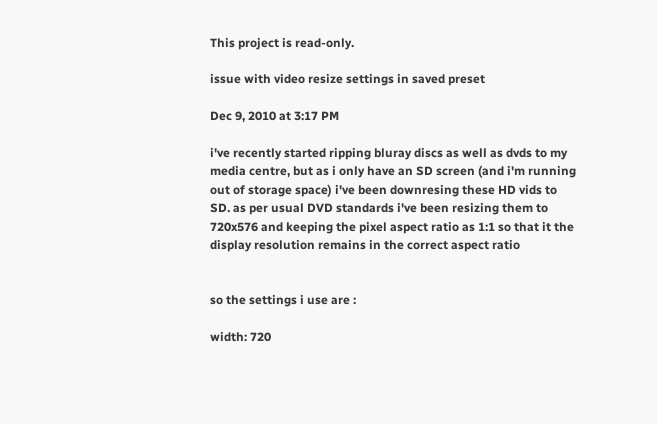This project is read-only.

issue with video resize settings in saved preset

Dec 9, 2010 at 3:17 PM

i've recently started ripping bluray discs as well as dvds to my media centre, but as i only have an SD screen (and i'm running out of storage space) i've been downresing these HD vids to SD. as per usual DVD standards i've been resizing them to 720x576 and keeping the pixel aspect ratio as 1:1 so that it the display resolution remains in the correct aspect ratio


so the settings i use are :

width: 720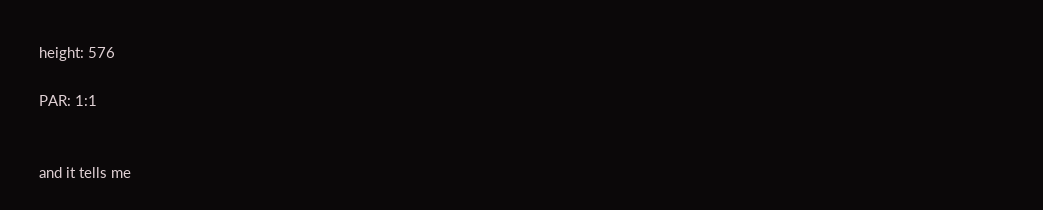height: 576

PAR: 1:1


and it tells me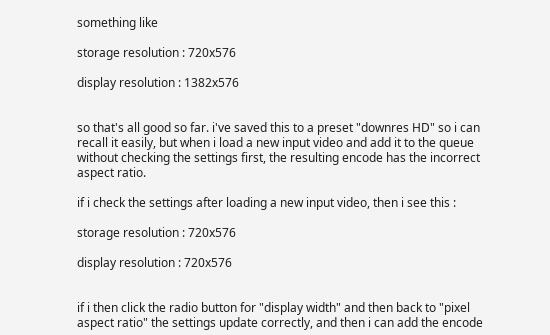something like

storage resolution : 720x576

display resolution : 1382x576


so that's all good so far. i've saved this to a preset "downres HD" so i can recall it easily, but when i load a new input video and add it to the queue without checking the settings first, the resulting encode has the incorrect aspect ratio.

if i check the settings after loading a new input video, then i see this :

storage resolution : 720x576

display resolution : 720x576


if i then click the radio button for "display width" and then back to "pixel aspect ratio" the settings update correctly, and then i can add the encode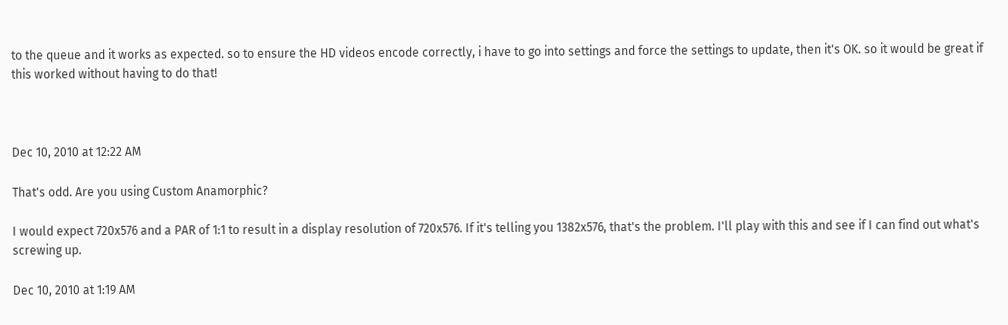to the queue and it works as expected. so to ensure the HD videos encode correctly, i have to go into settings and force the settings to update, then it's OK. so it would be great if this worked without having to do that!



Dec 10, 2010 at 12:22 AM

That's odd. Are you using Custom Anamorphic?

I would expect 720x576 and a PAR of 1:1 to result in a display resolution of 720x576. If it's telling you 1382x576, that's the problem. I'll play with this and see if I can find out what's screwing up.

Dec 10, 2010 at 1:19 AM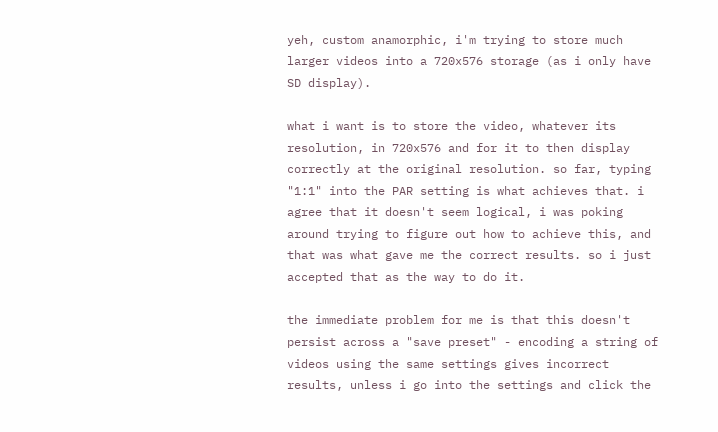yeh, custom anamorphic, i'm trying to store much larger videos into a 720x576 storage (as i only have SD display).

what i want is to store the video, whatever its resolution, in 720x576 and for it to then display correctly at the original resolution. so far, typing "1:1" into the PAR setting is what achieves that. i agree that it doesn't seem logical, i was poking around trying to figure out how to achieve this, and that was what gave me the correct results. so i just accepted that as the way to do it.

the immediate problem for me is that this doesn't persist across a "save preset" - encoding a string of videos using the same settings gives incorrect results, unless i go into the settings and click the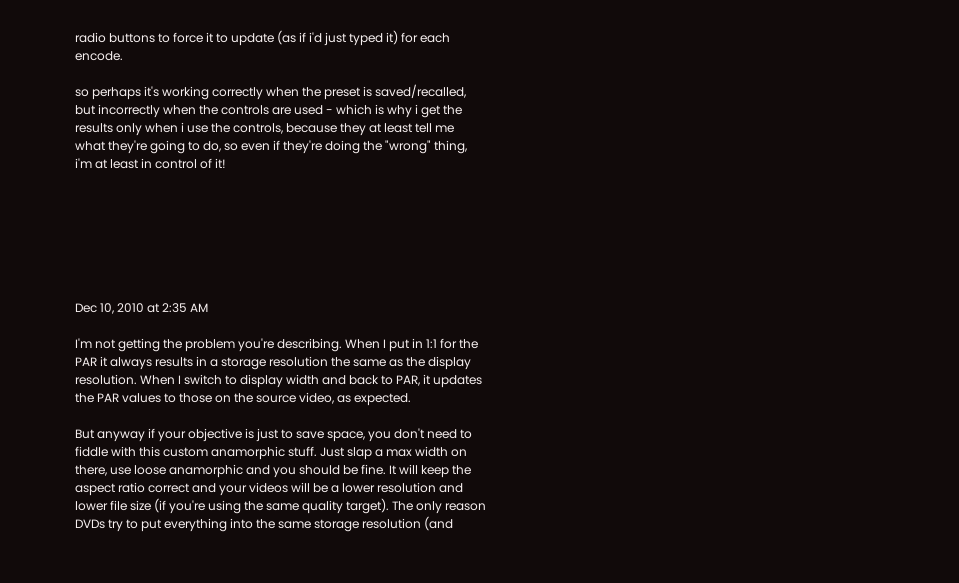radio buttons to force it to update (as if i'd just typed it) for each encode.

so perhaps it's working correctly when the preset is saved/recalled, but incorrectly when the controls are used - which is why i get the results only when i use the controls, because they at least tell me what they're going to do, so even if they're doing the "wrong" thing, i'm at least in control of it!







Dec 10, 2010 at 2:35 AM

I'm not getting the problem you're describing. When I put in 1:1 for the PAR it always results in a storage resolution the same as the display resolution. When I switch to display width and back to PAR, it updates the PAR values to those on the source video, as expected.

But anyway if your objective is just to save space, you don't need to fiddle with this custom anamorphic stuff. Just slap a max width on there, use loose anamorphic and you should be fine. It will keep the aspect ratio correct and your videos will be a lower resolution and lower file size (if you're using the same quality target). The only reason DVDs try to put everything into the same storage resolution (and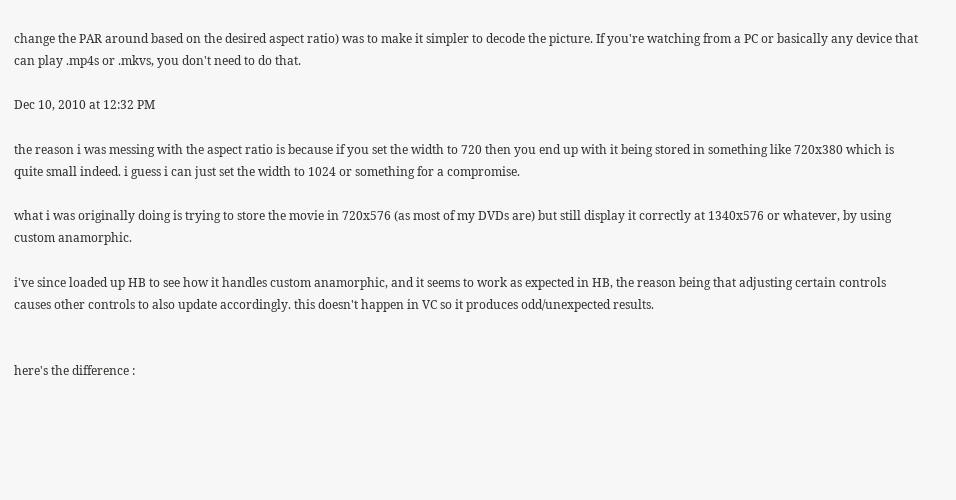change the PAR around based on the desired aspect ratio) was to make it simpler to decode the picture. If you're watching from a PC or basically any device that can play .mp4s or .mkvs, you don't need to do that.

Dec 10, 2010 at 12:32 PM

the reason i was messing with the aspect ratio is because if you set the width to 720 then you end up with it being stored in something like 720x380 which is quite small indeed. i guess i can just set the width to 1024 or something for a compromise.

what i was originally doing is trying to store the movie in 720x576 (as most of my DVDs are) but still display it correctly at 1340x576 or whatever, by using custom anamorphic.

i've since loaded up HB to see how it handles custom anamorphic, and it seems to work as expected in HB, the reason being that adjusting certain controls causes other controls to also update accordingly. this doesn't happen in VC so it produces odd/unexpected results.


here's the difference :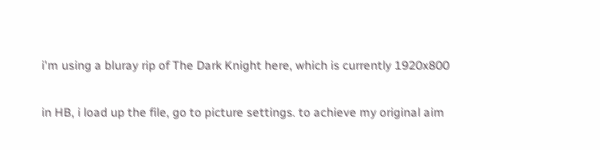i'm using a bluray rip of The Dark Knight here, which is currently 1920x800

in HB, i load up the file, go to picture settings. to achieve my original aim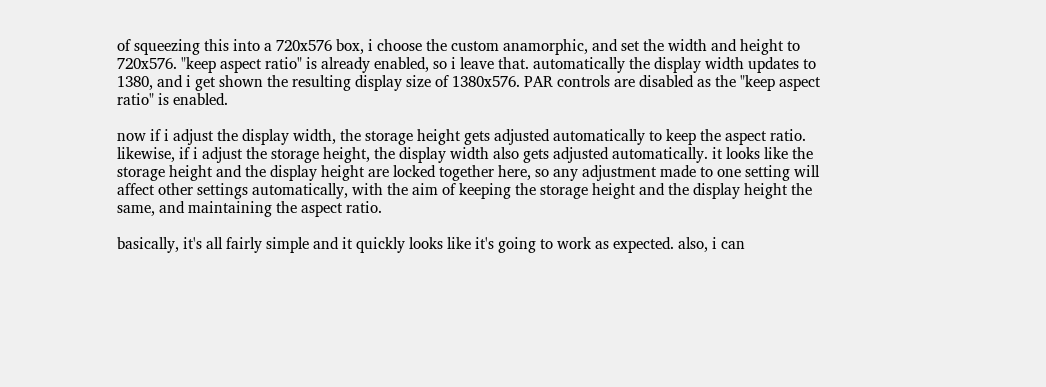of squeezing this into a 720x576 box, i choose the custom anamorphic, and set the width and height to 720x576. "keep aspect ratio" is already enabled, so i leave that. automatically the display width updates to 1380, and i get shown the resulting display size of 1380x576. PAR controls are disabled as the "keep aspect ratio" is enabled.

now if i adjust the display width, the storage height gets adjusted automatically to keep the aspect ratio. likewise, if i adjust the storage height, the display width also gets adjusted automatically. it looks like the storage height and the display height are locked together here, so any adjustment made to one setting will affect other settings automatically, with the aim of keeping the storage height and the display height the same, and maintaining the aspect ratio.

basically, it's all fairly simple and it quickly looks like it's going to work as expected. also, i can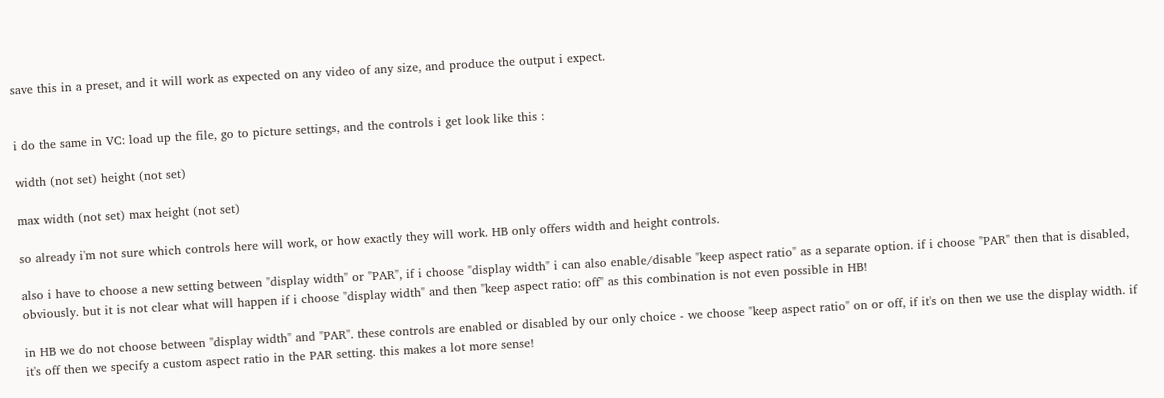save this in a preset, and it will work as expected on any video of any size, and produce the output i expect.


i do the same in VC: load up the file, go to picture settings, and the controls i get look like this :

width (not set) height (not set)

max width (not set) max height (not set)

so already i'm not sure which controls here will work, or how exactly they will work. HB only offers width and height controls.

also i have to choose a new setting between "display width" or "PAR", if i choose "display width" i can also enable/disable "keep aspect ratio" as a separate option. if i choose "PAR" then that is disabled, obviously. but it is not clear what will happen if i choose "display width" and then "keep aspect ratio: off" as this combination is not even possible in HB!

in HB we do not choose between "display width" and "PAR". these controls are enabled or disabled by our only choice - we choose "keep aspect ratio" on or off, if it's on then we use the display width. if it's off then we specify a custom aspect ratio in the PAR setting. this makes a lot more sense!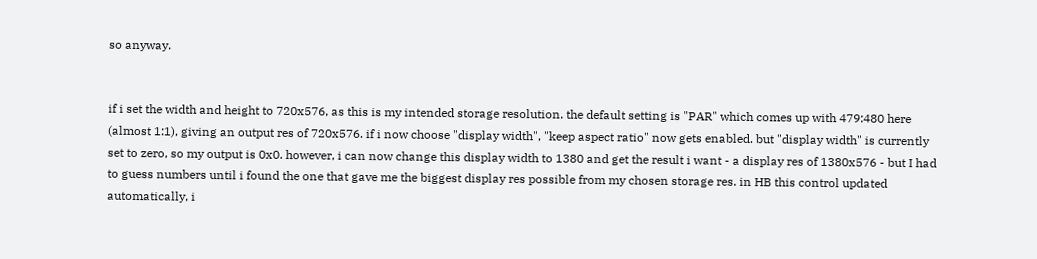so anyway.


if i set the width and height to 720x576, as this is my intended storage resolution. the default setting is "PAR" which comes up with 479:480 here (almost 1:1), giving an output res of 720x576. if i now choose "display width", "keep aspect ratio" now gets enabled. but "display width" is currently set to zero, so my output is 0x0. however, i can now change this display width to 1380 and get the result i want - a display res of 1380x576 - but I had to guess numbers until i found the one that gave me the biggest display res possible from my chosen storage res. in HB this control updated automatically, i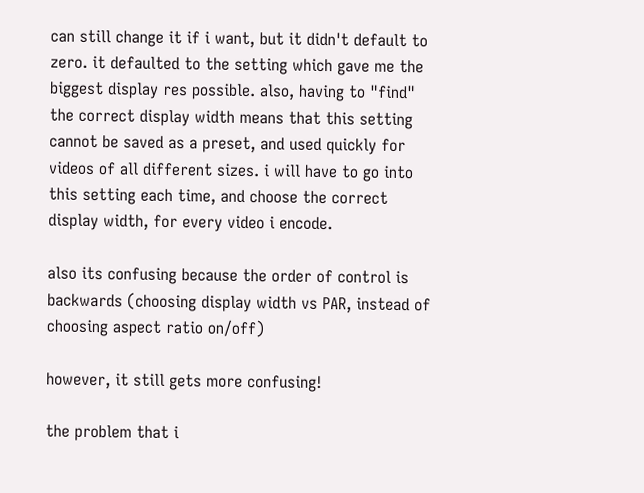can still change it if i want, but it didn't default to zero. it defaulted to the setting which gave me the biggest display res possible. also, having to "find" the correct display width means that this setting cannot be saved as a preset, and used quickly for videos of all different sizes. i will have to go into this setting each time, and choose the correct display width, for every video i encode.

also its confusing because the order of control is backwards (choosing display width vs PAR, instead of choosing aspect ratio on/off)

however, it still gets more confusing!

the problem that i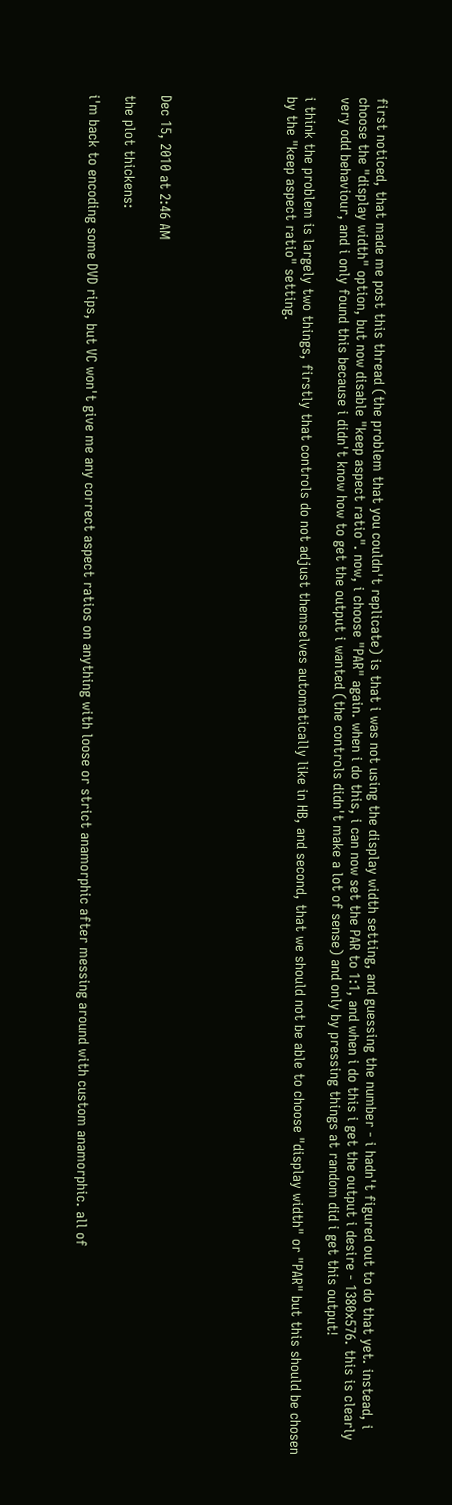first noticed, that made me post this thread (the problem that you couldn't replicate) is that i was not using the display width setting, and guessing the number - i hadn't figured out to do that yet. instead, i choose the "display width" option, but now disable "keep aspect ratio". now, i choose "PAR" again. when i do this, i can now set the PAR to 1:1, and when i do this i get the output i desire - 1380x576. this is clearly very odd behaviour, and i only found this because i didn't know how to get the output i wanted (the controls didn't make a lot of sense) and only by pressing things at random did i get this output!

i think the problem is largely two things, firstly that controls do not adjust themselves automatically like in HB, and second, that we should not be able to choose "display width" or "PAR" but this should be chosen by the "keep aspect ratio" setting.






Dec 15, 2010 at 2:46 AM

the plot thickens:

i'm back to encoding some DVD rips, but VC won't give me any correct aspect ratios on anything with loose or strict anamorphic after messing around with custom anamorphic. all of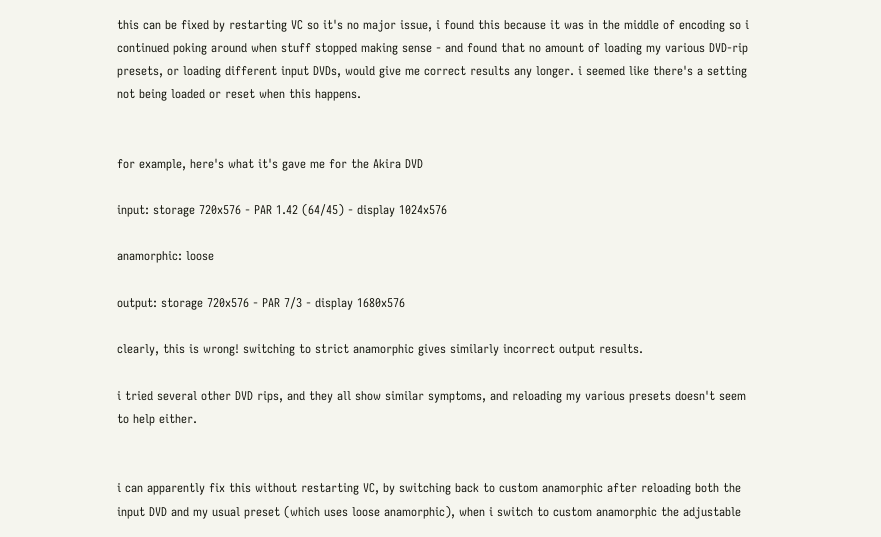this can be fixed by restarting VC so it's no major issue, i found this because it was in the middle of encoding so i continued poking around when stuff stopped making sense - and found that no amount of loading my various DVD-rip presets, or loading different input DVDs, would give me correct results any longer. i seemed like there's a setting not being loaded or reset when this happens.


for example, here's what it's gave me for the Akira DVD

input: storage 720x576 - PAR 1.42 (64/45) - display 1024x576

anamorphic: loose

output: storage 720x576 - PAR 7/3 - display 1680x576

clearly, this is wrong! switching to strict anamorphic gives similarly incorrect output results.

i tried several other DVD rips, and they all show similar symptoms, and reloading my various presets doesn't seem to help either.


i can apparently fix this without restarting VC, by switching back to custom anamorphic after reloading both the input DVD and my usual preset (which uses loose anamorphic), when i switch to custom anamorphic the adjustable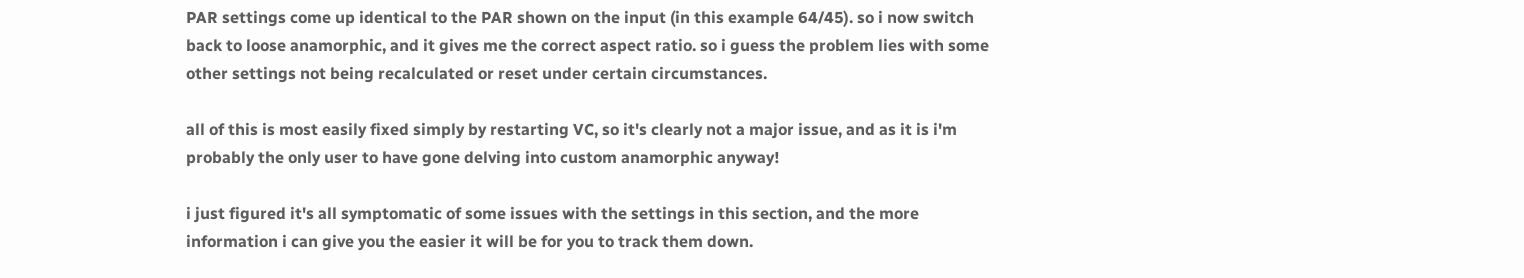PAR settings come up identical to the PAR shown on the input (in this example 64/45). so i now switch back to loose anamorphic, and it gives me the correct aspect ratio. so i guess the problem lies with some other settings not being recalculated or reset under certain circumstances.

all of this is most easily fixed simply by restarting VC, so it's clearly not a major issue, and as it is i'm probably the only user to have gone delving into custom anamorphic anyway!

i just figured it's all symptomatic of some issues with the settings in this section, and the more information i can give you the easier it will be for you to track them down.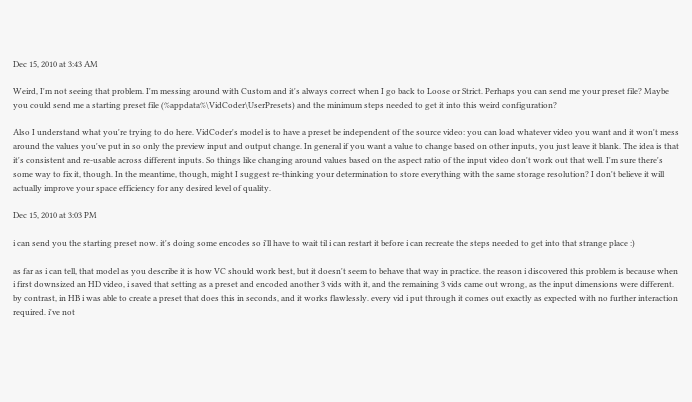Dec 15, 2010 at 3:43 AM

Weird, I'm not seeing that problem. I'm messing around with Custom and it's always correct when I go back to Loose or Strict. Perhaps you can send me your preset file? Maybe you could send me a starting preset file (%appdata%\VidCoder\UserPresets) and the minimum steps needed to get it into this weird configuration?

Also I understand what you're trying to do here. VidCoder's model is to have a preset be independent of the source video: you can load whatever video you want and it won't mess around the values you've put in so only the preview input and output change. In general if you want a value to change based on other inputs, you just leave it blank. The idea is that it's consistent and re-usable across different inputs. So things like changing around values based on the aspect ratio of the input video don't work out that well. I'm sure there's some way to fix it, though. In the meantime, though, might I suggest re-thinking your determination to store everything with the same storage resolution? I don't believe it will actually improve your space efficiency for any desired level of quality.

Dec 15, 2010 at 3:03 PM

i can send you the starting preset now. it's doing some encodes so i'll have to wait til i can restart it before i can recreate the steps needed to get into that strange place :)

as far as i can tell, that model as you describe it is how VC should work best, but it doesn't seem to behave that way in practice. the reason i discovered this problem is because when i first downsized an HD video, i saved that setting as a preset and encoded another 3 vids with it, and the remaining 3 vids came out wrong, as the input dimensions were different. by contrast, in HB i was able to create a preset that does this in seconds, and it works flawlessly. every vid i put through it comes out exactly as expected with no further interaction required. i've not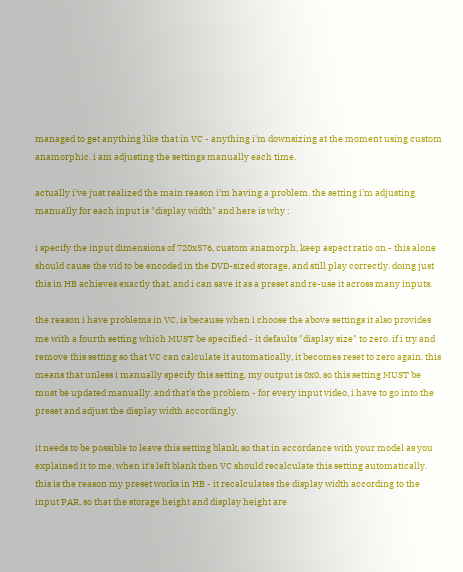managed to get anything like that in VC - anything i'm downsizing at the moment using custom anamorphic, i am adjusting the settings manually each time.

actually i've just realized the main reason i'm having a problem. the setting i'm adjusting manually for each input is "display width" and here is why :

i specify the input dimensions of 720x576, custom anamorph, keep aspect ratio on - this alone should cause the vid to be encoded in the DVD-sized storage, and still play correctly. doing just this in HB achieves exactly that, and i can save it as a preset and re-use it across many inputs.

the reason i have problems in VC, is because when i choose the above settings it also provides me with a fourth setting which MUST be specified - it defaults "display size" to zero. if i try and remove this setting so that VC can calculate it automatically, it becomes reset to zero again. this means that unless i manually specify this setting, my output is 0x0, so this setting MUST be must be updated manually. and that's the problem - for every input video, i have to go into the preset and adjust the display width accordingly.

it needs to be possible to leave this setting blank, so that in accordance with your model as you explained it to me, when it's left blank then VC should recalculate this setting automatically. this is the reason my preset works in HB - it recalculates the display width according to the input PAR, so that the storage height and display height are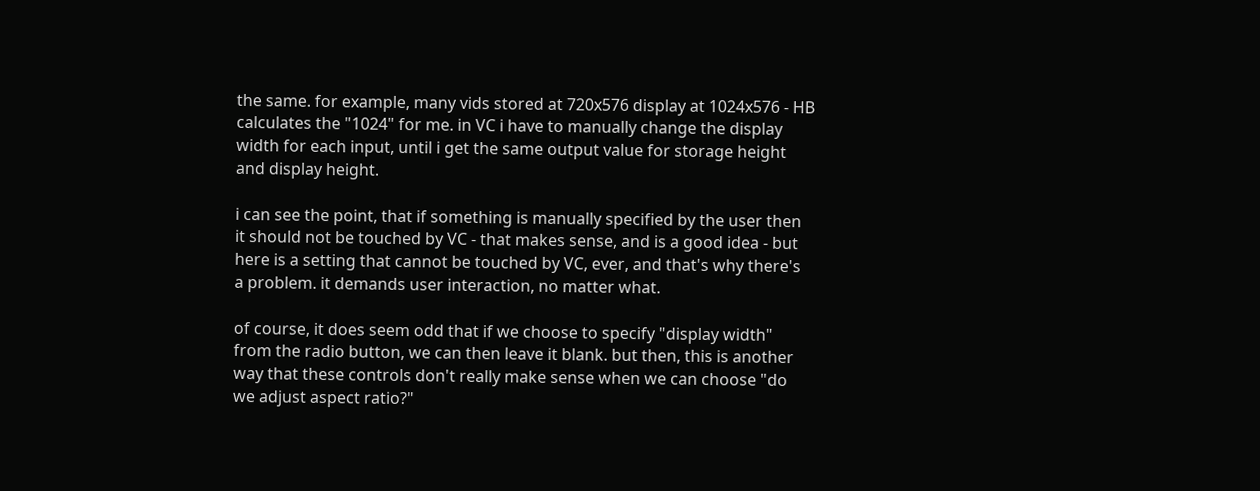the same. for example, many vids stored at 720x576 display at 1024x576 - HB calculates the "1024" for me. in VC i have to manually change the display width for each input, until i get the same output value for storage height and display height.

i can see the point, that if something is manually specified by the user then it should not be touched by VC - that makes sense, and is a good idea - but here is a setting that cannot be touched by VC, ever, and that's why there's a problem. it demands user interaction, no matter what.

of course, it does seem odd that if we choose to specify "display width" from the radio button, we can then leave it blank. but then, this is another way that these controls don't really make sense when we can choose "do we adjust aspect ratio?"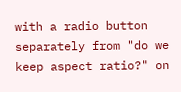with a radio button separately from "do we keep aspect ratio?" on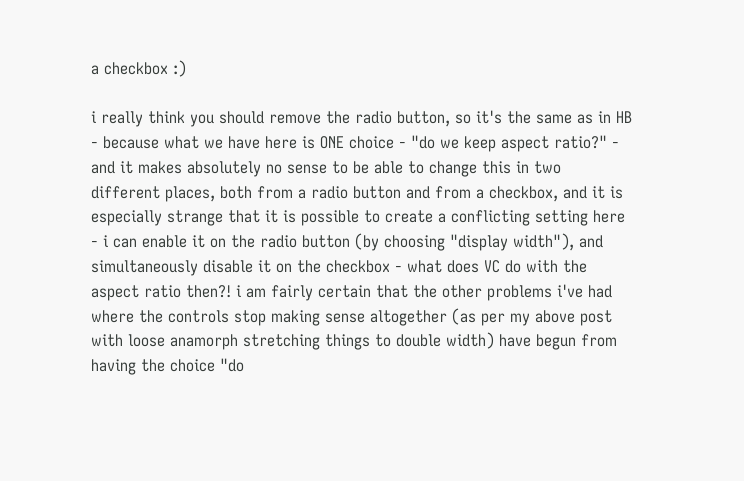a checkbox :)

i really think you should remove the radio button, so it's the same as in HB - because what we have here is ONE choice - "do we keep aspect ratio?" - and it makes absolutely no sense to be able to change this in two different places, both from a radio button and from a checkbox, and it is especially strange that it is possible to create a conflicting setting here - i can enable it on the radio button (by choosing "display width"), and simultaneously disable it on the checkbox - what does VC do with the aspect ratio then?! i am fairly certain that the other problems i've had where the controls stop making sense altogether (as per my above post with loose anamorph stretching things to double width) have begun from having the choice "do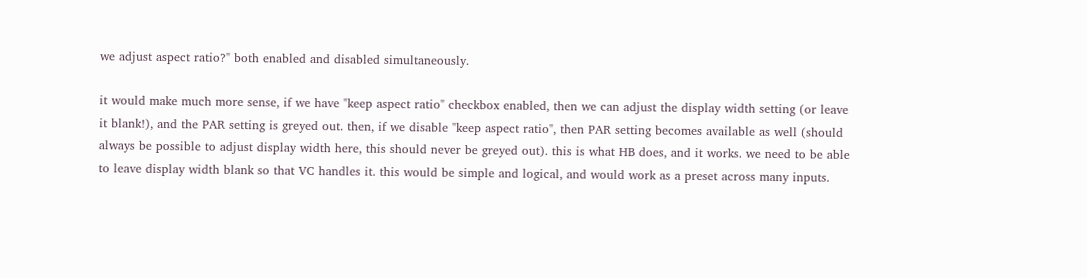we adjust aspect ratio?" both enabled and disabled simultaneously.

it would make much more sense, if we have "keep aspect ratio" checkbox enabled, then we can adjust the display width setting (or leave it blank!), and the PAR setting is greyed out. then, if we disable "keep aspect ratio", then PAR setting becomes available as well (should always be possible to adjust display width here, this should never be greyed out). this is what HB does, and it works. we need to be able to leave display width blank so that VC handles it. this would be simple and logical, and would work as a preset across many inputs.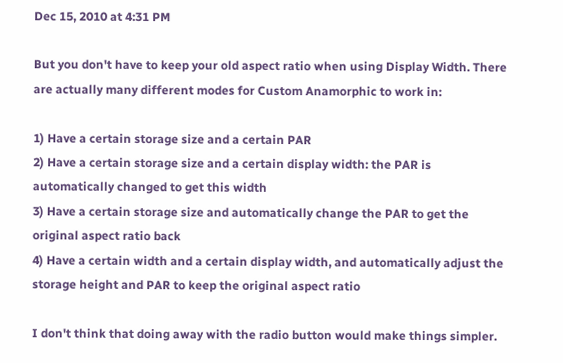Dec 15, 2010 at 4:31 PM

But you don't have to keep your old aspect ratio when using Display Width. There are actually many different modes for Custom Anamorphic to work in:

1) Have a certain storage size and a certain PAR
2) Have a certain storage size and a certain display width: the PAR is automatically changed to get this width
3) Have a certain storage size and automatically change the PAR to get the original aspect ratio back
4) Have a certain width and a certain display width, and automatically adjust the storage height and PAR to keep the original aspect ratio

I don't think that doing away with the radio button would make things simpler.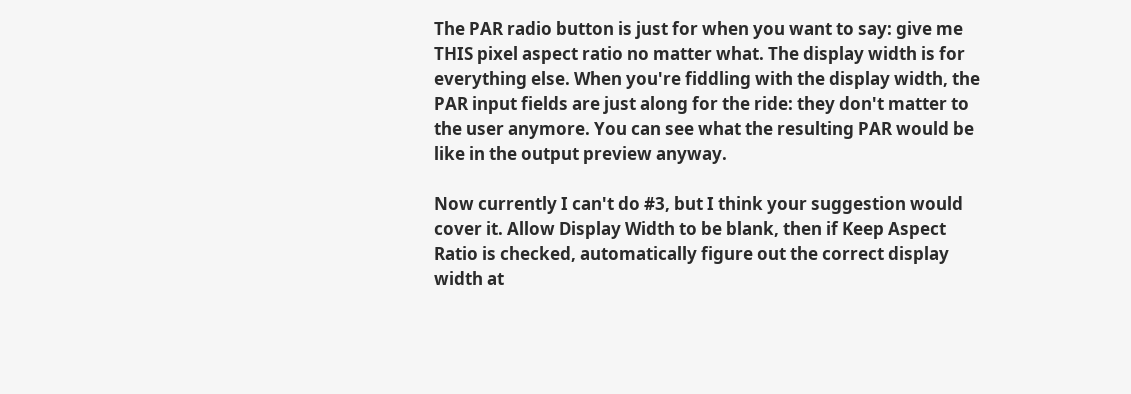The PAR radio button is just for when you want to say: give me THIS pixel aspect ratio no matter what. The display width is for everything else. When you're fiddling with the display width, the PAR input fields are just along for the ride: they don't matter to the user anymore. You can see what the resulting PAR would be like in the output preview anyway.

Now currently I can't do #3, but I think your suggestion would cover it. Allow Display Width to be blank, then if Keep Aspect Ratio is checked, automatically figure out the correct display width at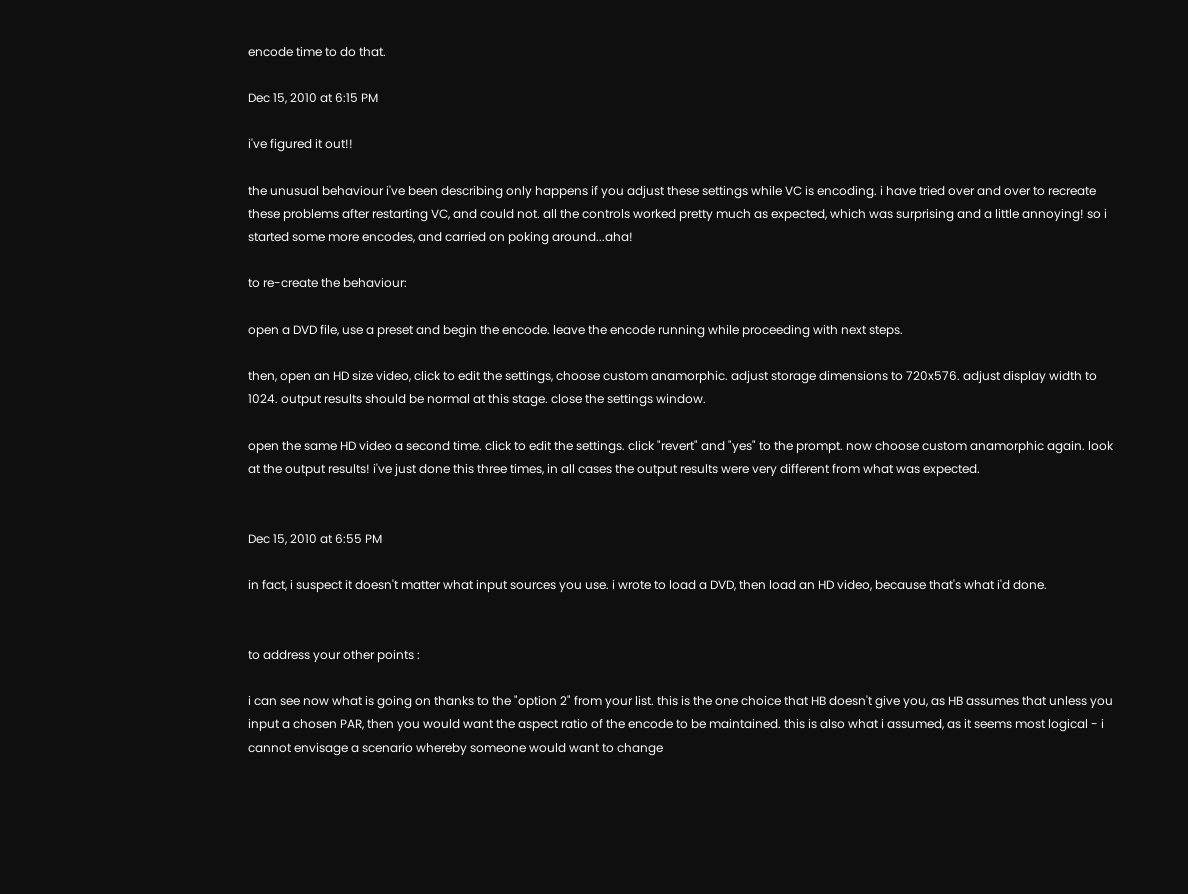encode time to do that.

Dec 15, 2010 at 6:15 PM

i've figured it out!!

the unusual behaviour i've been describing only happens if you adjust these settings while VC is encoding. i have tried over and over to recreate these problems after restarting VC, and could not. all the controls worked pretty much as expected, which was surprising and a little annoying! so i started some more encodes, and carried on poking around...aha!

to re-create the behaviour:

open a DVD file, use a preset and begin the encode. leave the encode running while proceeding with next steps.

then, open an HD size video, click to edit the settings, choose custom anamorphic. adjust storage dimensions to 720x576. adjust display width to 1024. output results should be normal at this stage. close the settings window.

open the same HD video a second time. click to edit the settings. click "revert" and "yes" to the prompt. now choose custom anamorphic again. look at the output results! i've just done this three times, in all cases the output results were very different from what was expected.


Dec 15, 2010 at 6:55 PM

in fact, i suspect it doesn't matter what input sources you use. i wrote to load a DVD, then load an HD video, because that's what i'd done.


to address your other points :

i can see now what is going on thanks to the "option 2" from your list. this is the one choice that HB doesn't give you, as HB assumes that unless you input a chosen PAR, then you would want the aspect ratio of the encode to be maintained. this is also what i assumed, as it seems most logical - i cannot envisage a scenario whereby someone would want to change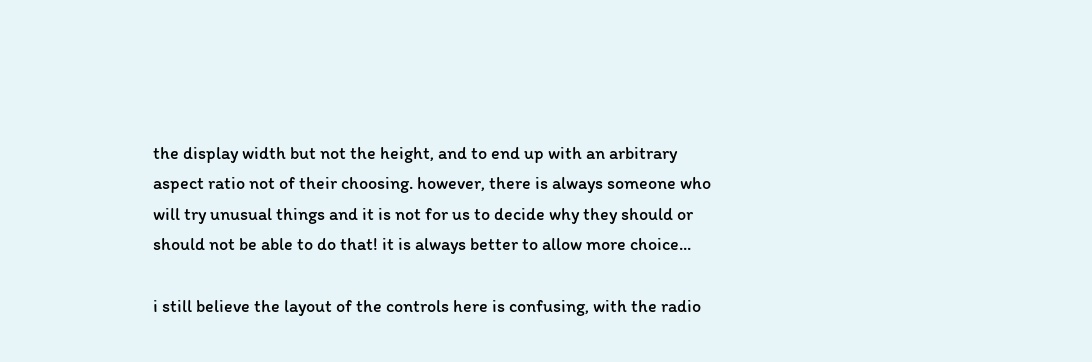the display width but not the height, and to end up with an arbitrary aspect ratio not of their choosing. however, there is always someone who will try unusual things and it is not for us to decide why they should or should not be able to do that! it is always better to allow more choice...

i still believe the layout of the controls here is confusing, with the radio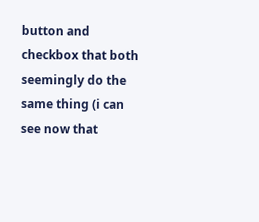button and checkbox that both seemingly do the same thing (i can see now that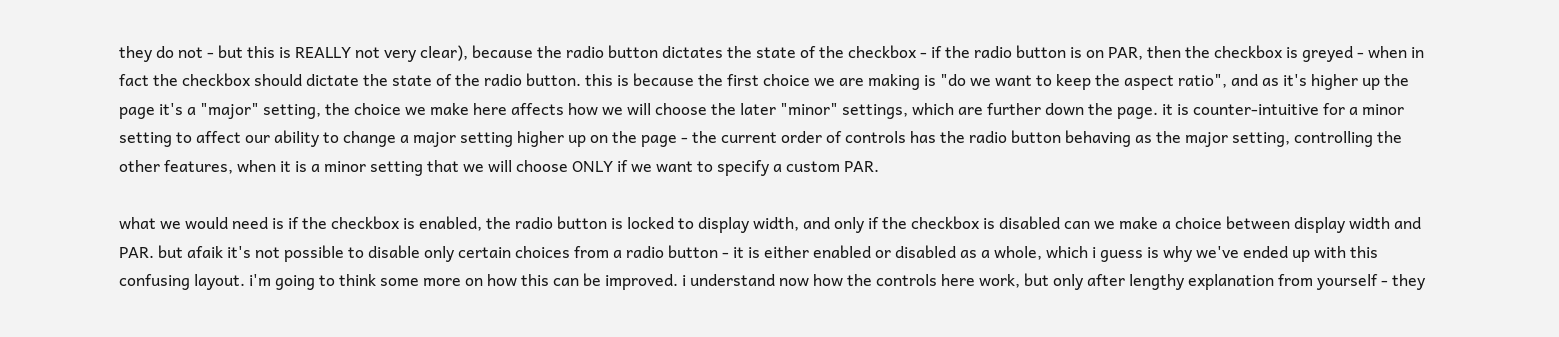they do not - but this is REALLY not very clear), because the radio button dictates the state of the checkbox - if the radio button is on PAR, then the checkbox is greyed - when in fact the checkbox should dictate the state of the radio button. this is because the first choice we are making is "do we want to keep the aspect ratio", and as it's higher up the page it's a "major" setting, the choice we make here affects how we will choose the later "minor" settings, which are further down the page. it is counter-intuitive for a minor setting to affect our ability to change a major setting higher up on the page - the current order of controls has the radio button behaving as the major setting, controlling the other features, when it is a minor setting that we will choose ONLY if we want to specify a custom PAR.

what we would need is if the checkbox is enabled, the radio button is locked to display width, and only if the checkbox is disabled can we make a choice between display width and PAR. but afaik it's not possible to disable only certain choices from a radio button - it is either enabled or disabled as a whole, which i guess is why we've ended up with this confusing layout. i'm going to think some more on how this can be improved. i understand now how the controls here work, but only after lengthy explanation from yourself - they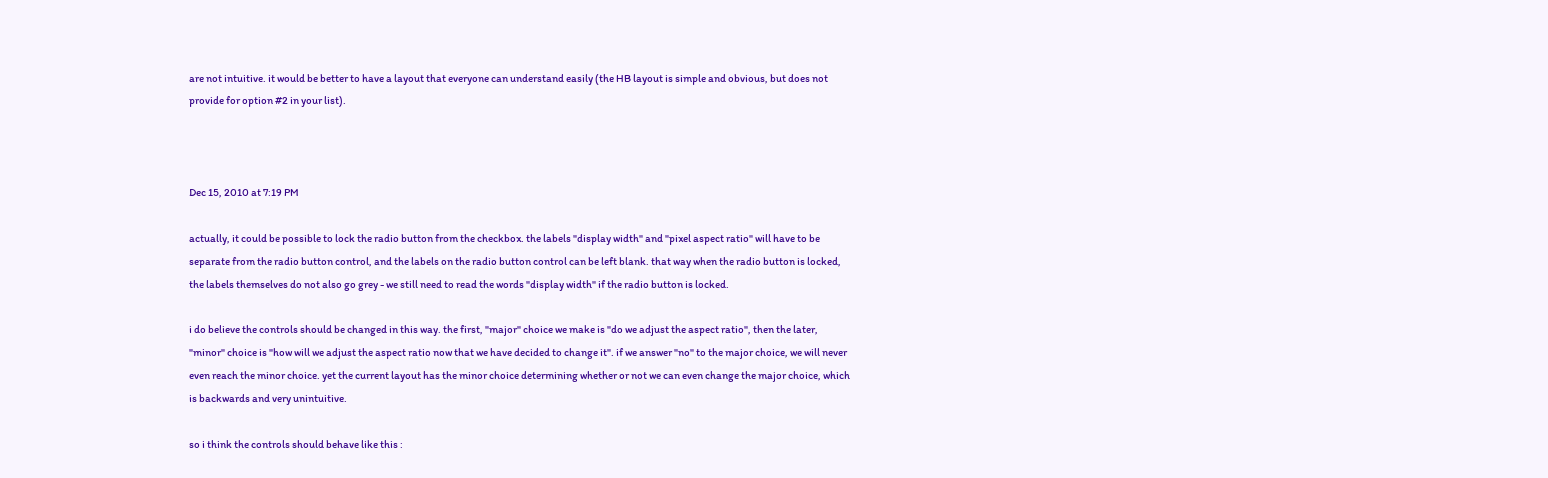are not intuitive. it would be better to have a layout that everyone can understand easily (the HB layout is simple and obvious, but does not provide for option #2 in your list).



Dec 15, 2010 at 7:19 PM

actually, it could be possible to lock the radio button from the checkbox. the labels "display width" and "pixel aspect ratio" will have to be separate from the radio button control, and the labels on the radio button control can be left blank. that way when the radio button is locked, the labels themselves do not also go grey - we still need to read the words "display width" if the radio button is locked.

i do believe the controls should be changed in this way. the first, "major" choice we make is "do we adjust the aspect ratio", then the later, "minor" choice is "how will we adjust the aspect ratio now that we have decided to change it". if we answer "no" to the major choice, we will never even reach the minor choice. yet the current layout has the minor choice determining whether or not we can even change the major choice, which is backwards and very unintuitive.

so i think the controls should behave like this :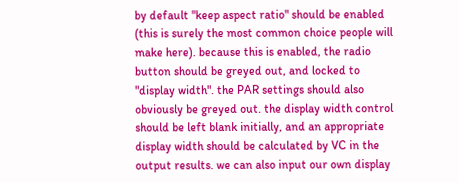by default "keep aspect ratio" should be enabled (this is surely the most common choice people will make here). because this is enabled, the radio button should be greyed out, and locked to "display width". the PAR settings should also obviously be greyed out. the display width control should be left blank initially, and an appropriate display width should be calculated by VC in the output results. we can also input our own display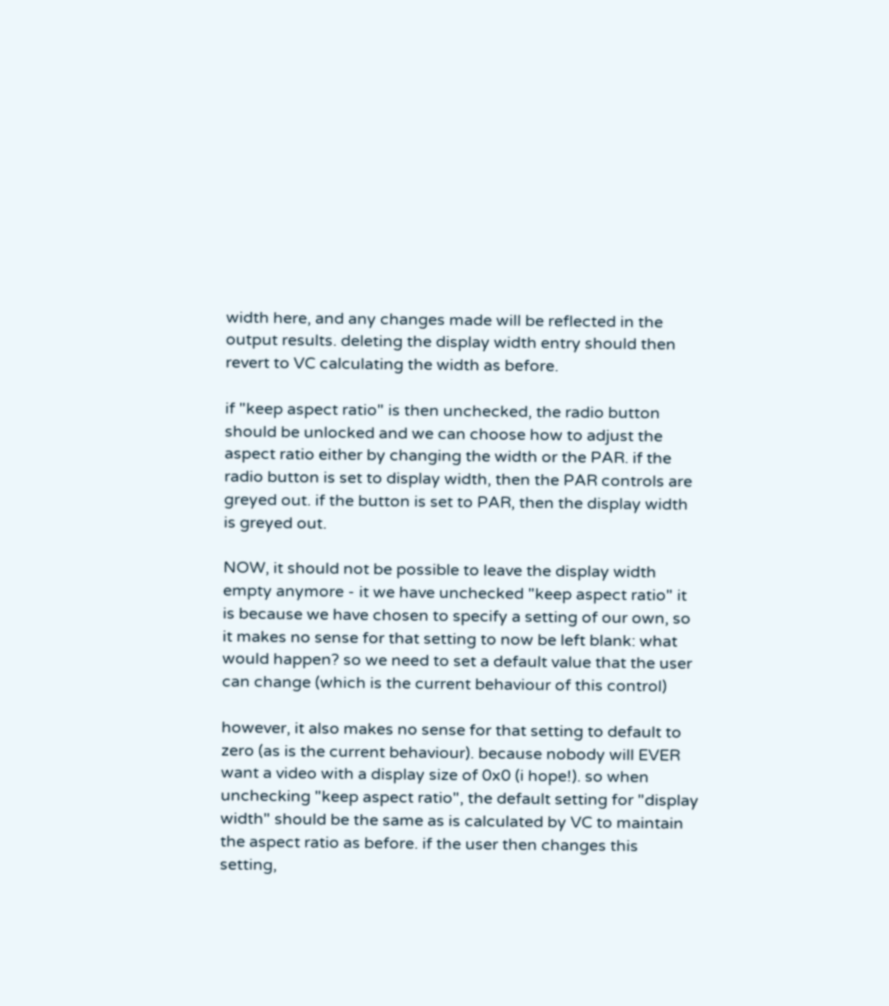width here, and any changes made will be reflected in the output results. deleting the display width entry should then revert to VC calculating the width as before.

if "keep aspect ratio" is then unchecked, the radio button should be unlocked and we can choose how to adjust the aspect ratio either by changing the width or the PAR. if the radio button is set to display width, then the PAR controls are greyed out. if the button is set to PAR, then the display width is greyed out.

NOW, it should not be possible to leave the display width empty anymore - it we have unchecked "keep aspect ratio" it is because we have chosen to specify a setting of our own, so it makes no sense for that setting to now be left blank: what would happen? so we need to set a default value that the user can change (which is the current behaviour of this control)

however, it also makes no sense for that setting to default to zero (as is the current behaviour). because nobody will EVER want a video with a display size of 0x0 (i hope!). so when unchecking "keep aspect ratio", the default setting for "display width" should be the same as is calculated by VC to maintain the aspect ratio as before. if the user then changes this setting,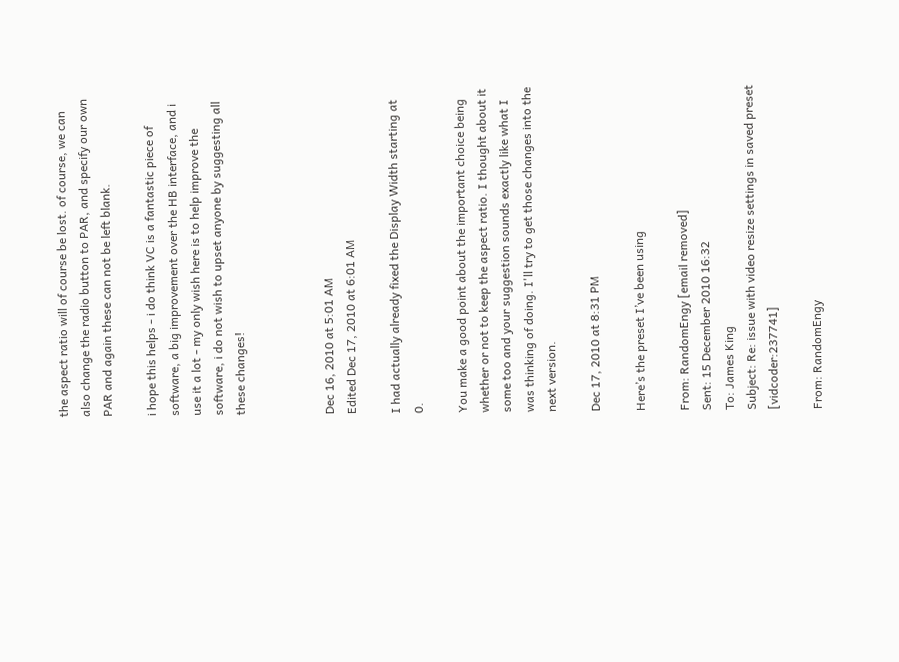the aspect ratio will of course be lost. of course, we can also change the radio button to PAR, and specify our own PAR and again these can not be left blank.

i hope this helps - i do think VC is a fantastic piece of software, a big improvement over the HB interface, and i use it a lot - my only wish here is to help improve the software, i do not wish to upset anyone by suggesting all these changes!



Dec 16, 2010 at 5:01 AM
Edited Dec 17, 2010 at 6:01 AM

I had actually already fixed the Display Width starting at 0.

You make a good point about the important choice being whether or not to keep the aspect ratio. I thought about it some too and your suggestion sounds exactly like what I was thinking of doing. I'll try to get those changes into the next version.

Dec 17, 2010 at 8:31 PM

Here’s the preset I’ve been using

From: RandomEngy [email removed]
Sent: 15 December 2010 16:32
To: James King
Subject: Re: issue with video resize settings in saved preset [vidcoder:237741]

From: RandomEngy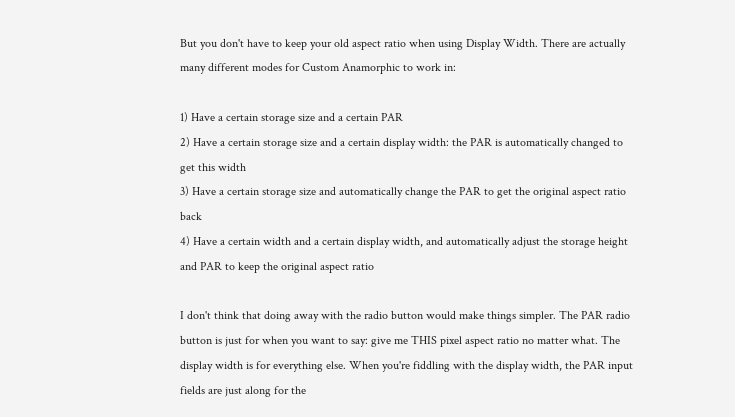But you don't have to keep your old aspect ratio when using Display Width. There are actually many different modes for Custom Anamorphic to work in:

1) Have a certain storage size and a certain PAR
2) Have a certain storage size and a certain display width: the PAR is automatically changed to get this width
3) Have a certain storage size and automatically change the PAR to get the original aspect ratio back
4) Have a certain width and a certain display width, and automatically adjust the storage height and PAR to keep the original aspect ratio

I don't think that doing away with the radio button would make things simpler. The PAR radio button is just for when you want to say: give me THIS pixel aspect ratio no matter what. The display width is for everything else. When you're fiddling with the display width, the PAR input fields are just along for the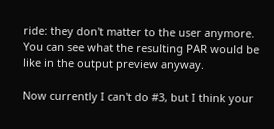ride: they don't matter to the user anymore. You can see what the resulting PAR would be like in the output preview anyway.

Now currently I can't do #3, but I think your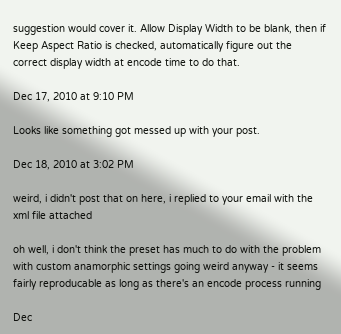suggestion would cover it. Allow Display Width to be blank, then if Keep Aspect Ratio is checked, automatically figure out the correct display width at encode time to do that.

Dec 17, 2010 at 9:10 PM

Looks like something got messed up with your post.

Dec 18, 2010 at 3:02 PM

weird, i didn't post that on here, i replied to your email with the xml file attached

oh well, i don't think the preset has much to do with the problem with custom anamorphic settings going weird anyway - it seems fairly reproducable as long as there's an encode process running

Dec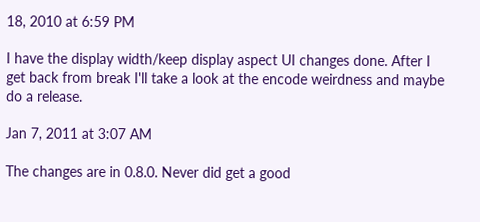18, 2010 at 6:59 PM

I have the display width/keep display aspect UI changes done. After I get back from break I'll take a look at the encode weirdness and maybe do a release.

Jan 7, 2011 at 3:07 AM

The changes are in 0.8.0. Never did get a good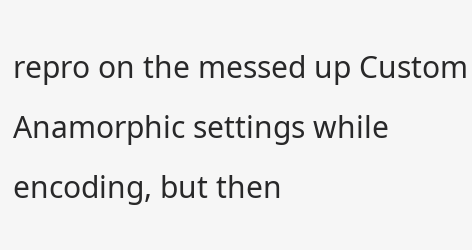repro on the messed up Custom Anamorphic settings while encoding, but then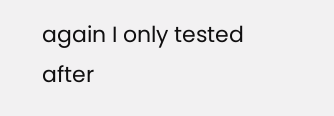again I only tested after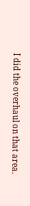I did the overhaul on that area.